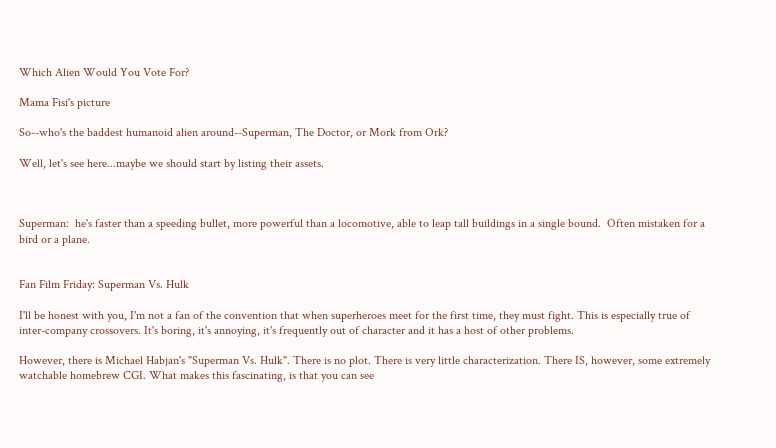Which Alien Would You Vote For?

Mama Fisi's picture

So--who's the baddest humanoid alien around--Superman, The Doctor, or Mork from Ork?

Well, let's see here...maybe we should start by listing their assets.



Superman:  he's faster than a speeding bullet, more powerful than a locomotive, able to leap tall buildings in a single bound.  Often mistaken for a bird or a plane.


Fan Film Friday: Superman Vs. Hulk

I'll be honest with you, I'm not a fan of the convention that when superheroes meet for the first time, they must fight. This is especially true of inter-company crossovers. It's boring, it's annoying, it's frequently out of character and it has a host of other problems.

However, there is Michael Habjan's "Superman Vs. Hulk". There is no plot. There is very little characterization. There IS, however, some extremely watchable homebrew CGI. What makes this fascinating, is that you can see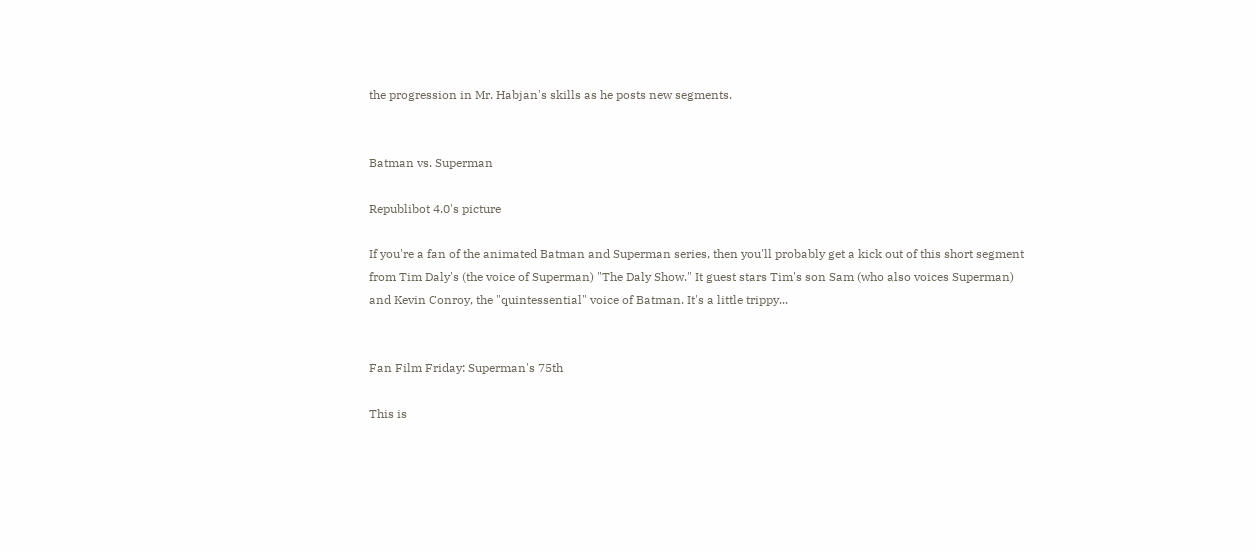the progression in Mr. Habjan's skills as he posts new segments.


Batman vs. Superman

Republibot 4.0's picture

If you're a fan of the animated Batman and Superman series, then you'll probably get a kick out of this short segment from Tim Daly's (the voice of Superman) "The Daly Show." It guest stars Tim's son Sam (who also voices Superman) and Kevin Conroy, the "quintessential" voice of Batman. It's a little trippy...


Fan Film Friday: Superman's 75th

This is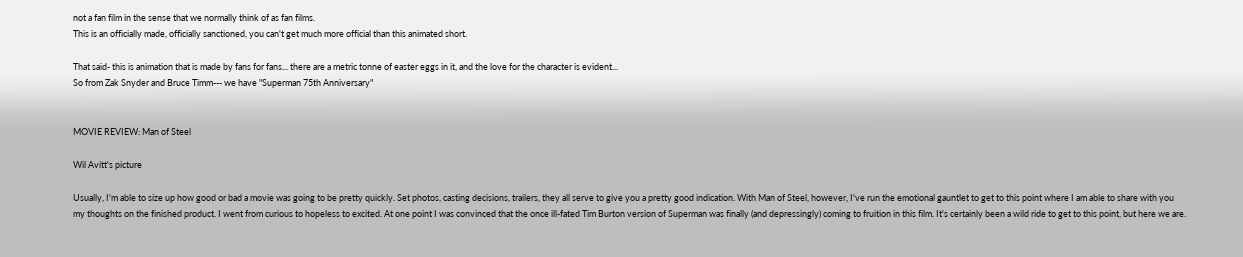not a fan film in the sense that we normally think of as fan films.
This is an officially made, officially sanctioned, you can't get much more official than this animated short.

That said- this is animation that is made by fans for fans... there are a metric tonne of easter eggs in it, and the love for the character is evident...
So from Zak Snyder and Bruce Timm--- we have "Superman 75th Anniversary"


MOVIE REVIEW: Man of Steel

Wil Avitt's picture

Usually, I'm able to size up how good or bad a movie was going to be pretty quickly. Set photos, casting decisions, trailers, they all serve to give you a pretty good indication. With Man of Steel, however, I've run the emotional gauntlet to get to this point where I am able to share with you my thoughts on the finished product. I went from curious to hopeless to excited. At one point I was convinced that the once ill-fated Tim Burton version of Superman was finally (and depressingly) coming to fruition in this film. It's certainly been a wild ride to get to this point, but here we are.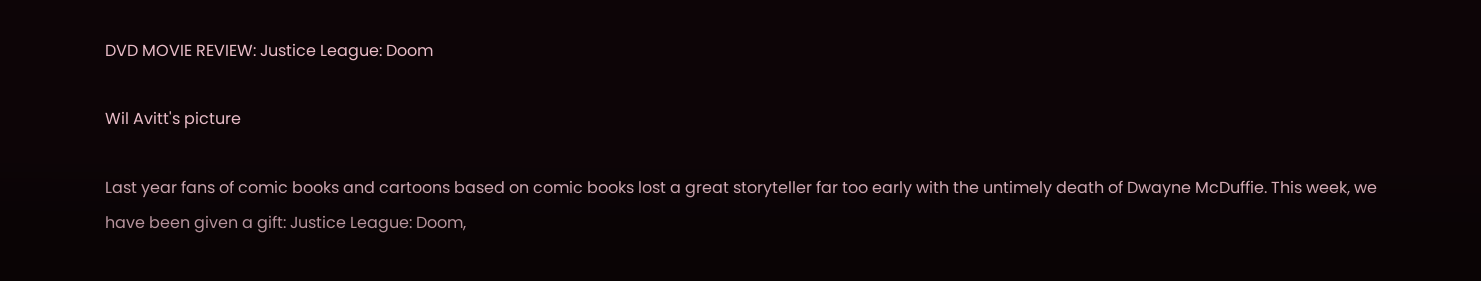DVD MOVIE REVIEW: Justice League: Doom

Wil Avitt's picture

Last year fans of comic books and cartoons based on comic books lost a great storyteller far too early with the untimely death of Dwayne McDuffie. This week, we have been given a gift: Justice League: Doom,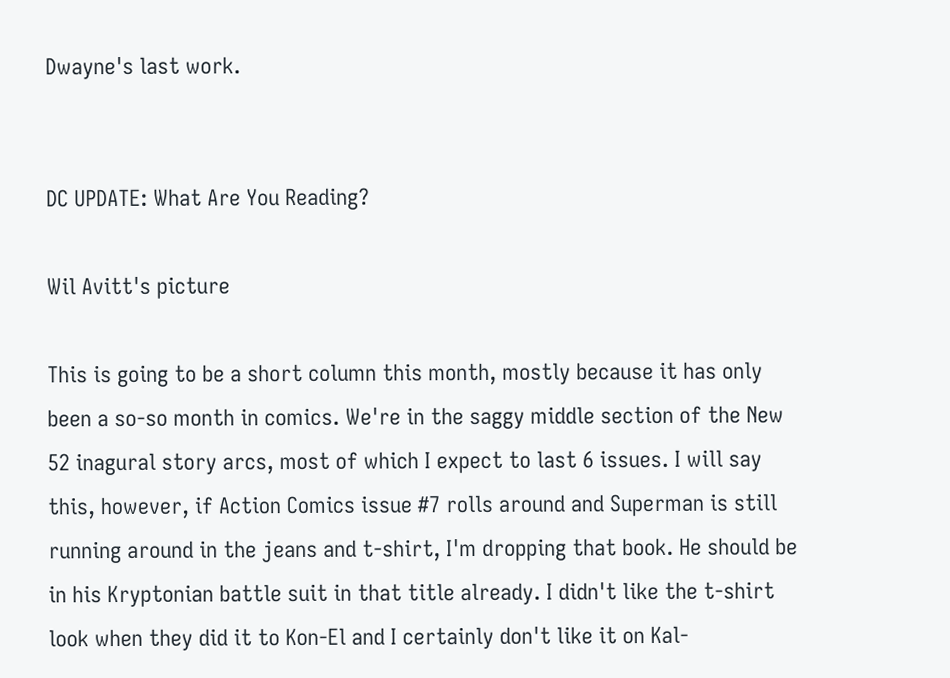Dwayne's last work.


DC UPDATE: What Are You Reading?

Wil Avitt's picture

This is going to be a short column this month, mostly because it has only been a so-so month in comics. We're in the saggy middle section of the New 52 inagural story arcs, most of which I expect to last 6 issues. I will say this, however, if Action Comics issue #7 rolls around and Superman is still running around in the jeans and t-shirt, I'm dropping that book. He should be in his Kryptonian battle suit in that title already. I didn't like the t-shirt look when they did it to Kon-El and I certainly don't like it on Kal-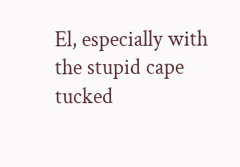El, especially with the stupid cape tucked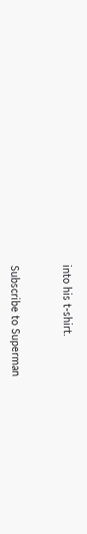into his t-shirt.



Subscribe to Superman